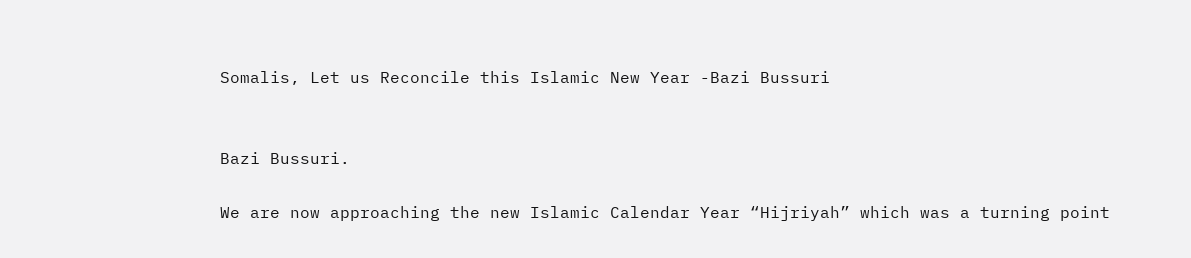Somalis, Let us Reconcile this Islamic New Year -Bazi Bussuri


Bazi Bussuri.

We are now approaching the new Islamic Calendar Year “Hijriyah” which was a turning point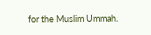for the Muslim Ummah.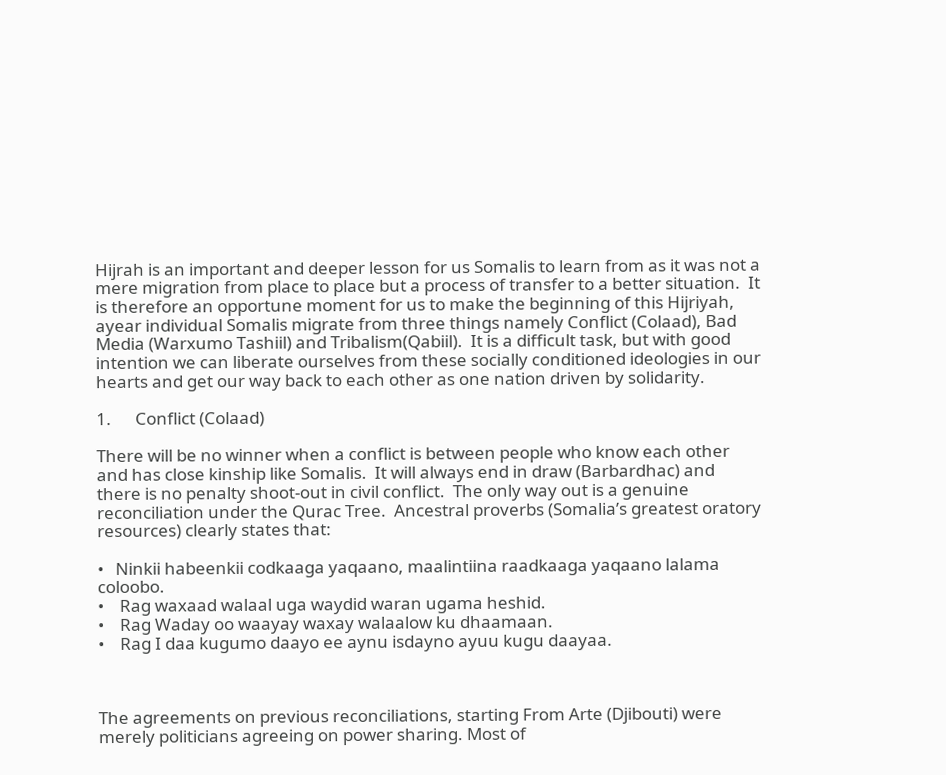Hijrah is an important and deeper lesson for us Somalis to learn from as it was not a mere migration from place to place but a process of transfer to a better situation.  It is therefore an opportune moment for us to make the beginning of this Hijriyah, ayear individual Somalis migrate from three things namely Conflict (Colaad), Bad Media (Warxumo Tashiil) and Tribalism(Qabiil).  It is a difficult task, but with good intention we can liberate ourselves from these socially conditioned ideologies in our hearts and get our way back to each other as one nation driven by solidarity.

1.      Conflict (Colaad)

There will be no winner when a conflict is between people who know each other and has close kinship like Somalis.  It will always end in draw (Barbardhac) and there is no penalty shoot-out in civil conflict.  The only way out is a genuine reconciliation under the Qurac Tree.  Ancestral proverbs (Somalia’s greatest oratory resources) clearly states that:

•   Ninkii habeenkii codkaaga yaqaano, maalintiina raadkaaga yaqaano lalama coloobo.
•    Rag waxaad walaal uga waydid waran ugama heshid.
•    Rag Waday oo waayay waxay walaalow ku dhaamaan.
•    Rag I daa kugumo daayo ee aynu isdayno ayuu kugu daayaa.



The agreements on previous reconciliations, starting From Arte (Djibouti) were merely politicians agreeing on power sharing. Most of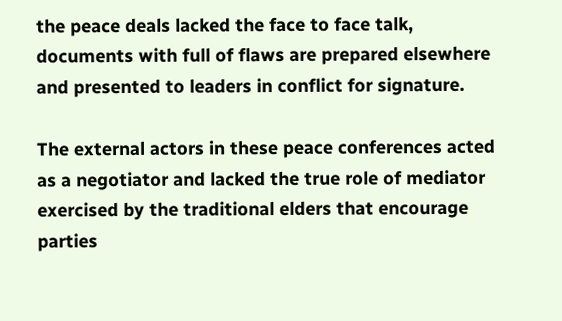the peace deals lacked the face to face talk, documents with full of flaws are prepared elsewhere and presented to leaders in conflict for signature.

The external actors in these peace conferences acted as a negotiator and lacked the true role of mediator exercised by the traditional elders that encourage parties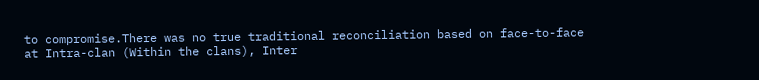to compromise.There was no true traditional reconciliation based on face-to-face at Intra-clan (Within the clans), Inter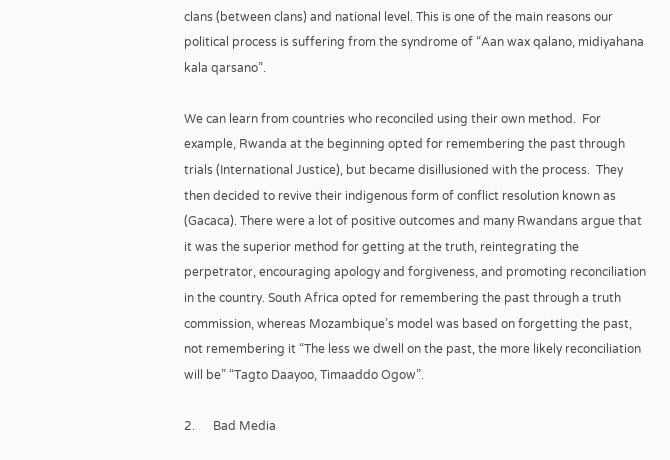clans (between clans) and national level. This is one of the main reasons our political process is suffering from the syndrome of “Aan wax qalano, midiyahana kala qarsano”.

We can learn from countries who reconciled using their own method.  For example, Rwanda at the beginning opted for remembering the past through trials (International Justice), but became disillusioned with the process.  They then decided to revive their indigenous form of conflict resolution known as (Gacaca). There were a lot of positive outcomes and many Rwandans argue that it was the superior method for getting at the truth, reintegrating the perpetrator, encouraging apology and forgiveness, and promoting reconciliation in the country. South Africa opted for remembering the past through a truth commission, whereas Mozambique’s model was based on forgetting the past, not remembering it “The less we dwell on the past, the more likely reconciliation will be” “Tagto Daayoo, Timaaddo Ogow”.

2.      Bad Media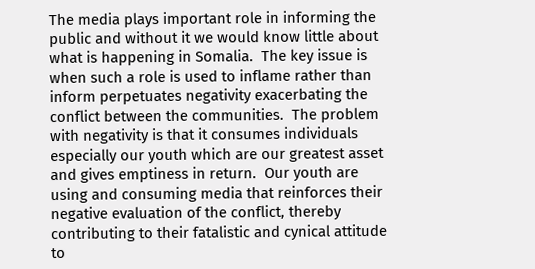The media plays important role in informing the public and without it we would know little about what is happening in Somalia.  The key issue is when such a role is used to inflame rather than inform perpetuates negativity exacerbating the conflict between the communities.  The problem with negativity is that it consumes individuals especially our youth which are our greatest asset and gives emptiness in return.  Our youth are using and consuming media that reinforces their negative evaluation of the conflict, thereby contributing to their fatalistic and cynical attitude to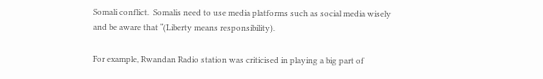Somali conflict.  Somalis need to use media platforms such as social media wisely and be aware that “(Liberty means responsibility).

For example, Rwandan Radio station was criticised in playing a big part of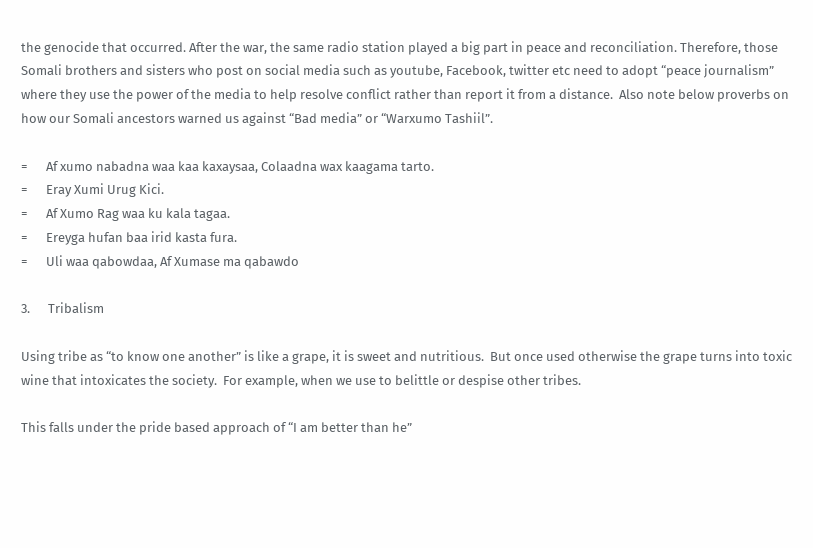the genocide that occurred. After the war, the same radio station played a big part in peace and reconciliation. Therefore, those Somali brothers and sisters who post on social media such as youtube, Facebook, twitter etc need to adopt “peace journalism” where they use the power of the media to help resolve conflict rather than report it from a distance.  Also note below proverbs on how our Somali ancestors warned us against “Bad media” or “Warxumo Tashiil”.

=      Af xumo nabadna waa kaa kaxaysaa, Colaadna wax kaagama tarto.
=      Eray Xumi Urug Kici.
=      Af Xumo Rag waa ku kala tagaa.
=      Ereyga hufan baa irid kasta fura.
=      Uli waa qabowdaa, Af Xumase ma qabawdo

3.      Tribalism

Using tribe as “to know one another” is like a grape, it is sweet and nutritious.  But once used otherwise the grape turns into toxic wine that intoxicates the society.  For example, when we use to belittle or despise other tribes.

This falls under the pride based approach of “I am better than he”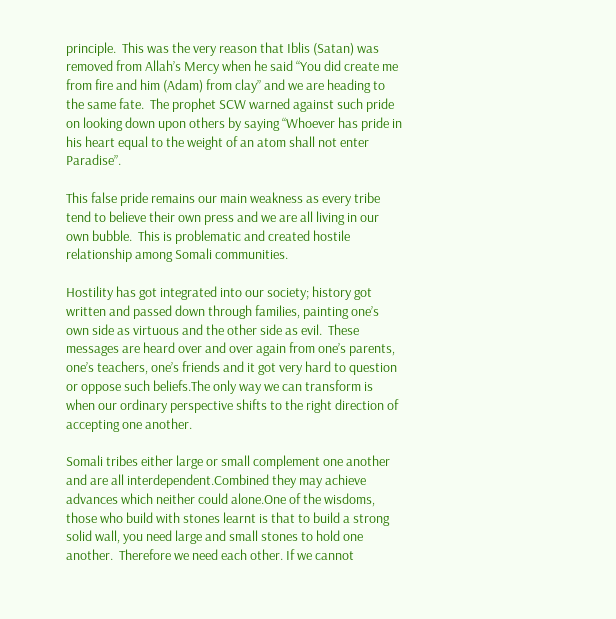principle.  This was the very reason that Iblis (Satan) was removed from Allah’s Mercy when he said “You did create me from fire and him (Adam) from clay” and we are heading to the same fate.  The prophet SCW warned against such pride on looking down upon others by saying “Whoever has pride in his heart equal to the weight of an atom shall not enter Paradise”.

This false pride remains our main weakness as every tribe tend to believe their own press and we are all living in our own bubble.  This is problematic and created hostile relationship among Somali communities.

Hostility has got integrated into our society; history got written and passed down through families, painting one’s own side as virtuous and the other side as evil.  These messages are heard over and over again from one’s parents, one’s teachers, one’s friends and it got very hard to question or oppose such beliefs.The only way we can transform is when our ordinary perspective shifts to the right direction of accepting one another.

Somali tribes either large or small complement one another and are all interdependent.Combined they may achieve advances which neither could alone.One of the wisdoms, those who build with stones learnt is that to build a strong solid wall, you need large and small stones to hold one another.  Therefore we need each other. If we cannot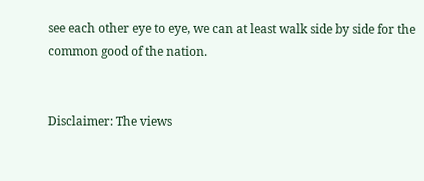see each other eye to eye, we can at least walk side by side for the common good of the nation.


Disclaimer: The views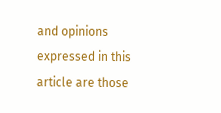and opinions expressed in this article are those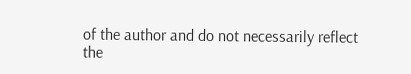of the author and do not necessarily reflect the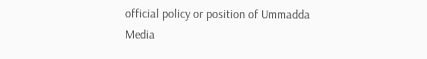official policy or position of Ummadda Media